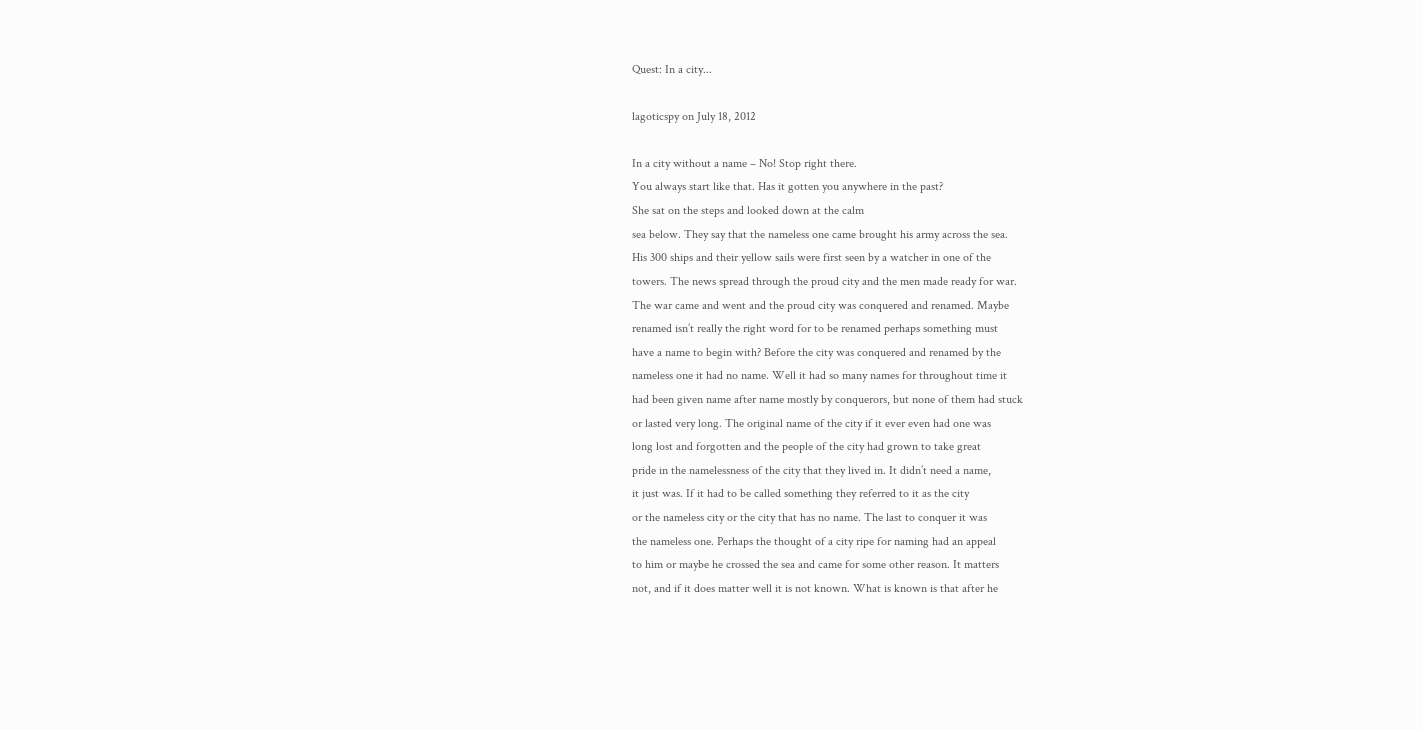Quest: In a city...

lagoticspy on July 18, 2012

In a city without a name – No! Stop right there.
You always start like that. Has it gotten you anywhere in the past?
She sat on the steps and looked down at the calm
sea below. They say that the nameless one came brought his army across the sea.
His 300 ships and their yellow sails were first seen by a watcher in one of the
towers. The news spread through the proud city and the men made ready for war.
The war came and went and the proud city was conquered and renamed. Maybe
renamed isn’t really the right word for to be renamed perhaps something must
have a name to begin with? Before the city was conquered and renamed by the
nameless one it had no name. Well it had so many names for throughout time it
had been given name after name mostly by conquerors, but none of them had stuck
or lasted very long. The original name of the city if it ever even had one was
long lost and forgotten and the people of the city had grown to take great
pride in the namelessness of the city that they lived in. It didn’t need a name,
it just was. If it had to be called something they referred to it as the city
or the nameless city or the city that has no name. The last to conquer it was
the nameless one. Perhaps the thought of a city ripe for naming had an appeal
to him or maybe he crossed the sea and came for some other reason. It matters
not, and if it does matter well it is not known. What is known is that after he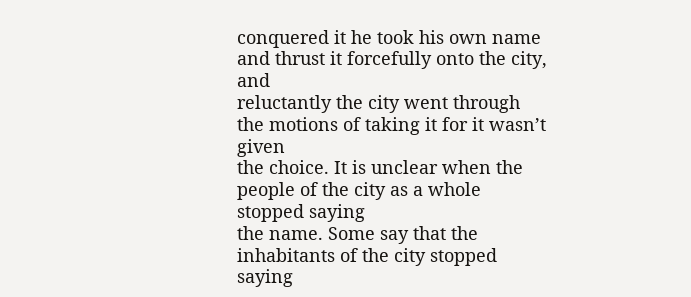conquered it he took his own name and thrust it forcefully onto the city, and
reluctantly the city went through the motions of taking it for it wasn’t given
the choice. It is unclear when the people of the city as a whole stopped saying
the name. Some say that the inhabitants of the city stopped saying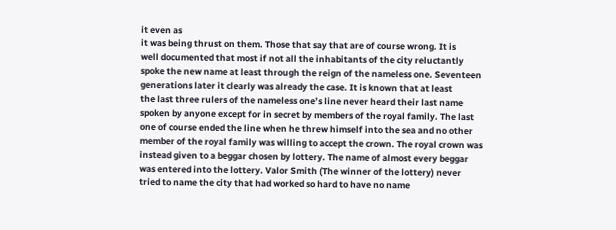it even as
it was being thrust on them. Those that say that are of course wrong. It is
well documented that most if not all the inhabitants of the city reluctantly
spoke the new name at least through the reign of the nameless one. Seventeen
generations later it clearly was already the case. It is known that at least
the last three rulers of the nameless one’s line never heard their last name
spoken by anyone except for in secret by members of the royal family. The last
one of course ended the line when he threw himself into the sea and no other
member of the royal family was willing to accept the crown. The royal crown was
instead given to a beggar chosen by lottery. The name of almost every beggar
was entered into the lottery. Valor Smith (The winner of the lottery) never
tried to name the city that had worked so hard to have no name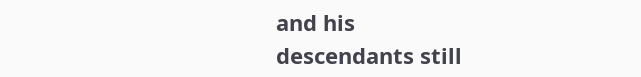and his
descendants still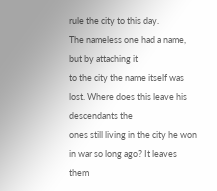rule the city to this day.
The nameless one had a name, but by attaching it
to the city the name itself was lost. Where does this leave his descendants the
ones still living in the city he won in war so long ago? It leaves them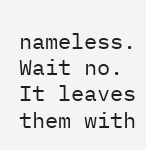nameless. Wait no. It leaves them with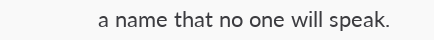a name that no one will speak.